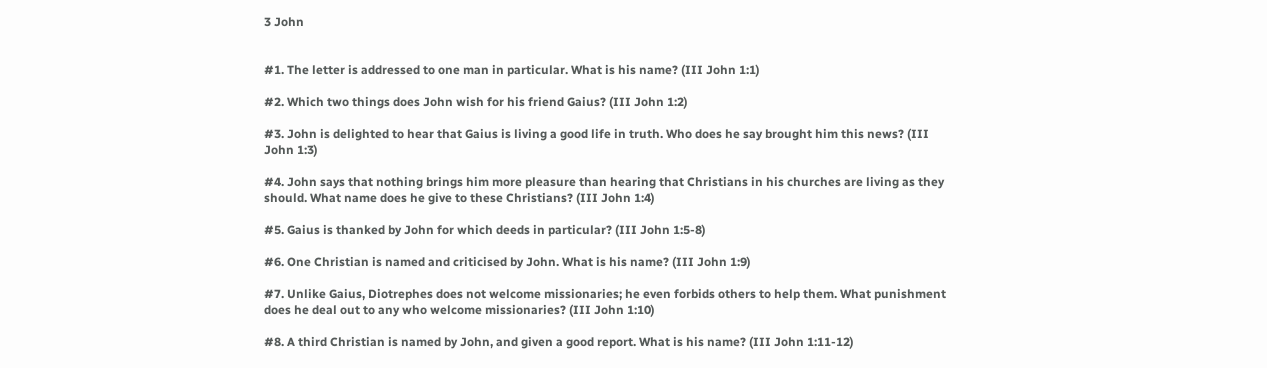3 John


#1. The letter is addressed to one man in particular. What is his name? (III John 1:1)

#2. Which two things does John wish for his friend Gaius? (III John 1:2)

#3. John is delighted to hear that Gaius is living a good life in truth. Who does he say brought him this news? (III John 1:3)

#4. John says that nothing brings him more pleasure than hearing that Christians in his churches are living as they should. What name does he give to these Christians? (III John 1:4)

#5. Gaius is thanked by John for which deeds in particular? (III John 1:5-8)

#6. One Christian is named and criticised by John. What is his name? (III John 1:9)

#7. Unlike Gaius, Diotrephes does not welcome missionaries; he even forbids others to help them. What punishment does he deal out to any who welcome missionaries? (III John 1:10)

#8. A third Christian is named by John, and given a good report. What is his name? (III John 1:11-12)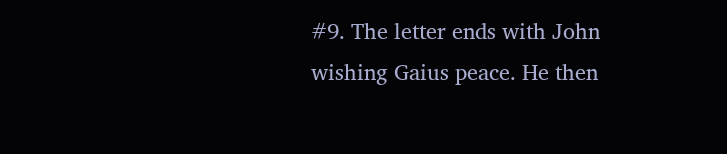#9. The letter ends with John wishing Gaius peace. He then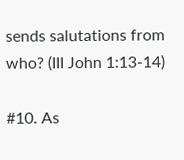sends salutations from who? (III John 1:13-14)

#10. As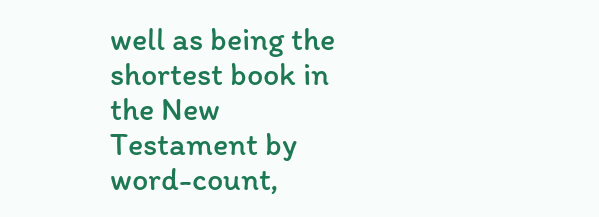well as being the shortest book in the New Testament by word-count,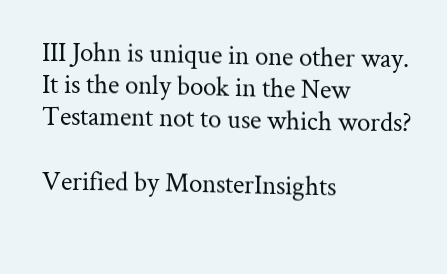III John is unique in one other way. It is the only book in the New Testament not to use which words?

Verified by MonsterInsights